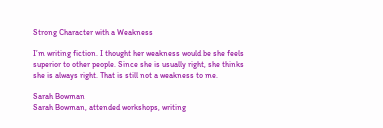Strong Character with a Weakness

I’m writing fiction. I thought her weakness would be she feels superior to other people. Since she is usually right, she thinks she is always right. That is still not a weakness to me.

Sarah Bowman
Sarah Bowman, attended workshops, writing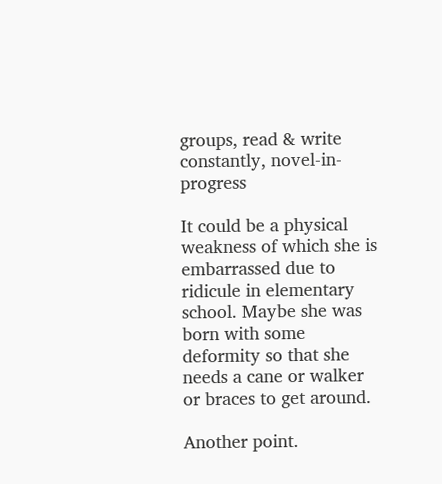groups, read & write constantly, novel-in-progress

It could be a physical weakness of which she is embarrassed due to ridicule in elementary school. Maybe she was born with some deformity so that she needs a cane or walker or braces to get around.

Another point.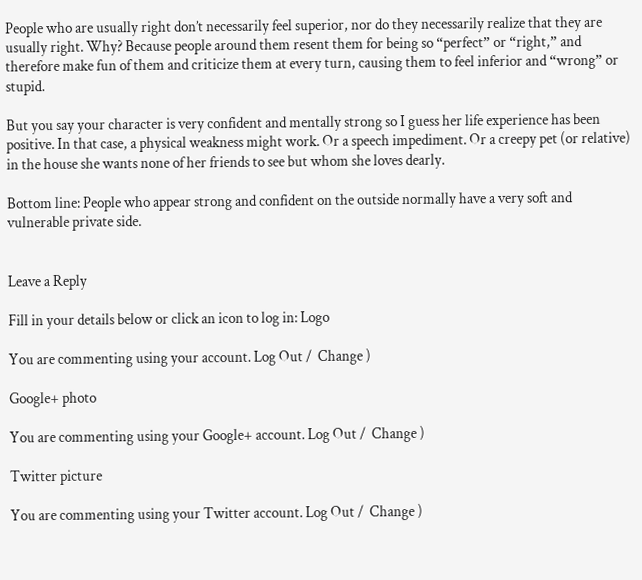People who are usually right don’t necessarily feel superior, nor do they necessarily realize that they are usually right. Why? Because people around them resent them for being so “perfect” or “right,” and therefore make fun of them and criticize them at every turn, causing them to feel inferior and “wrong” or stupid.

But you say your character is very confident and mentally strong so I guess her life experience has been positive. In that case, a physical weakness might work. Or a speech impediment. Or a creepy pet (or relative) in the house she wants none of her friends to see but whom she loves dearly.

Bottom line: People who appear strong and confident on the outside normally have a very soft and vulnerable private side.


Leave a Reply

Fill in your details below or click an icon to log in: Logo

You are commenting using your account. Log Out /  Change )

Google+ photo

You are commenting using your Google+ account. Log Out /  Change )

Twitter picture

You are commenting using your Twitter account. Log Out /  Change )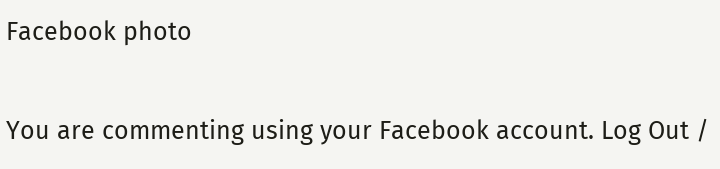Facebook photo

You are commenting using your Facebook account. Log Out /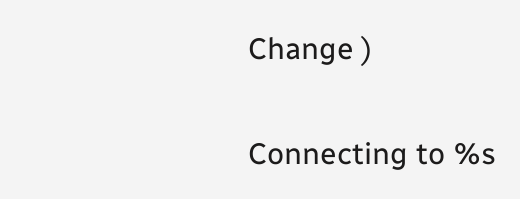Change )


Connecting to %s